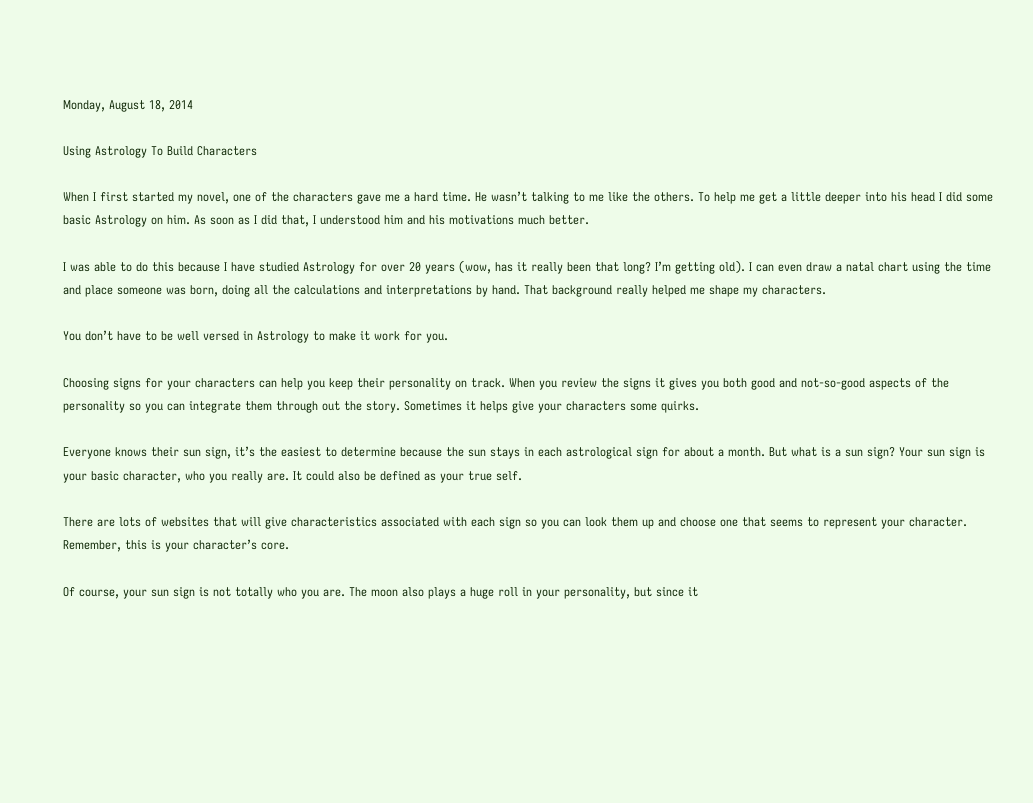Monday, August 18, 2014

Using Astrology To Build Characters

When I first started my novel, one of the characters gave me a hard time. He wasn’t talking to me like the others. To help me get a little deeper into his head I did some basic Astrology on him. As soon as I did that, I understood him and his motivations much better.

I was able to do this because I have studied Astrology for over 20 years (wow, has it really been that long? I’m getting old). I can even draw a natal chart using the time and place someone was born, doing all the calculations and interpretations by hand. That background really helped me shape my characters.

You don’t have to be well versed in Astrology to make it work for you.

Choosing signs for your characters can help you keep their personality on track. When you review the signs it gives you both good and not-so-good aspects of the personality so you can integrate them through out the story. Sometimes it helps give your characters some quirks.

Everyone knows their sun sign, it’s the easiest to determine because the sun stays in each astrological sign for about a month. But what is a sun sign? Your sun sign is your basic character, who you really are. It could also be defined as your true self.

There are lots of websites that will give characteristics associated with each sign so you can look them up and choose one that seems to represent your character. Remember, this is your character’s core.

Of course, your sun sign is not totally who you are. The moon also plays a huge roll in your personality, but since it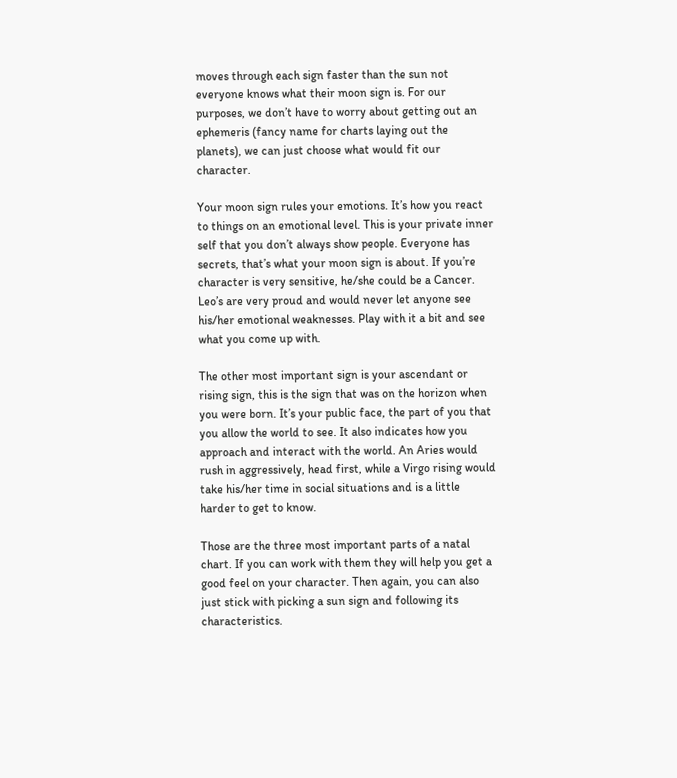moves through each sign faster than the sun not everyone knows what their moon sign is. For our purposes, we don’t have to worry about getting out an ephemeris (fancy name for charts laying out the planets), we can just choose what would fit our character.

Your moon sign rules your emotions. It’s how you react to things on an emotional level. This is your private inner self that you don’t always show people. Everyone has secrets, that’s what your moon sign is about. If you’re character is very sensitive, he/she could be a Cancer. Leo’s are very proud and would never let anyone see his/her emotional weaknesses. Play with it a bit and see what you come up with.

The other most important sign is your ascendant or rising sign, this is the sign that was on the horizon when you were born. It’s your public face, the part of you that you allow the world to see. It also indicates how you approach and interact with the world. An Aries would rush in aggressively, head first, while a Virgo rising would take his/her time in social situations and is a little harder to get to know.

Those are the three most important parts of a natal chart. If you can work with them they will help you get a good feel on your character. Then again, you can also just stick with picking a sun sign and following its characteristics.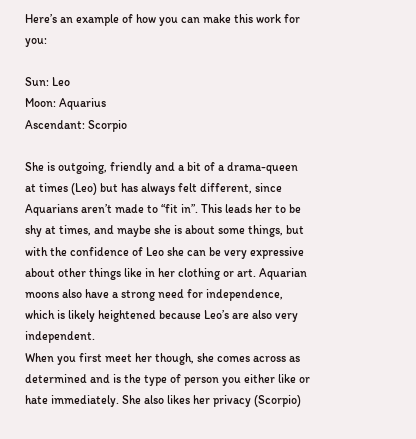Here’s an example of how you can make this work for you:

Sun: Leo
Moon: Aquarius
Ascendant: Scorpio

She is outgoing, friendly and a bit of a drama-queen at times (Leo) but has always felt different, since Aquarians aren’t made to “fit in”. This leads her to be shy at times, and maybe she is about some things, but with the confidence of Leo she can be very expressive about other things like in her clothing or art. Aquarian moons also have a strong need for independence, which is likely heightened because Leo’s are also very independent.
When you first meet her though, she comes across as determined and is the type of person you either like or hate immediately. She also likes her privacy (Scorpio)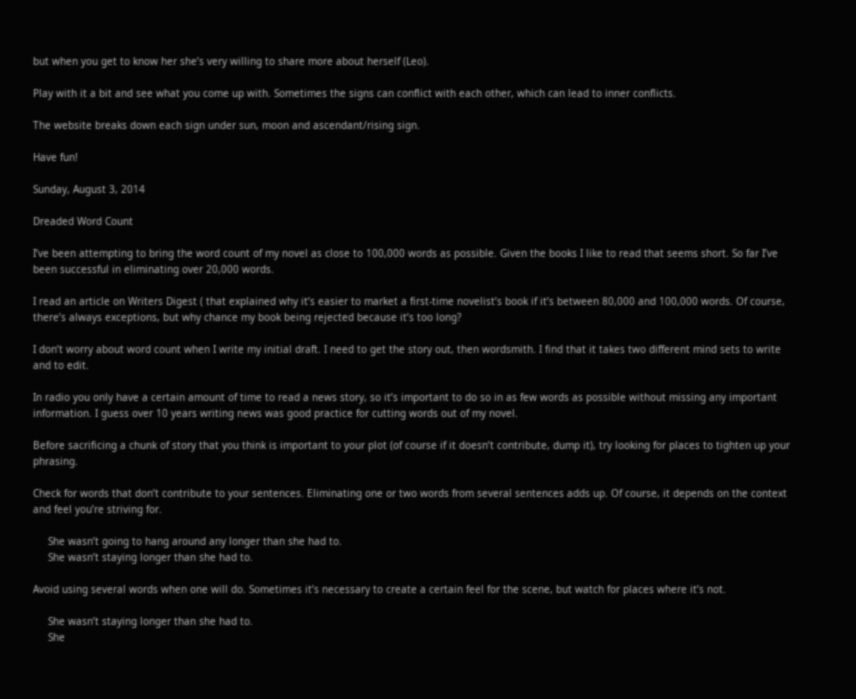but when you get to know her she’s very willing to share more about herself (Leo).

Play with it a bit and see what you come up with. Sometimes the signs can conflict with each other, which can lead to inner conflicts.

The website breaks down each sign under sun, moon and ascendant/rising sign.

Have fun!

Sunday, August 3, 2014

Dreaded Word Count

I’ve been attempting to bring the word count of my novel as close to 100,000 words as possible. Given the books I like to read that seems short. So far I’ve been successful in eliminating over 20,000 words.

I read an article on Writers Digest ( that explained why it’s easier to market a first-time novelist’s book if it’s between 80,000 and 100,000 words. Of course, there’s always exceptions, but why chance my book being rejected because it’s too long?

I don’t worry about word count when I write my initial draft. I need to get the story out, then wordsmith. I find that it takes two different mind sets to write and to edit.

In radio you only have a certain amount of time to read a news story, so it’s important to do so in as few words as possible without missing any important information. I guess over 10 years writing news was good practice for cutting words out of my novel.

Before sacrificing a chunk of story that you think is important to your plot (of course if it doesn’t contribute, dump it), try looking for places to tighten up your phrasing.

Check for words that don’t contribute to your sentences. Eliminating one or two words from several sentences adds up. Of course, it depends on the context and feel you’re striving for.

     She wasn’t going to hang around any longer than she had to.
     She wasn’t staying longer than she had to.

Avoid using several words when one will do. Sometimes it’s necessary to create a certain feel for the scene, but watch for places where it’s not.

     She wasn’t staying longer than she had to.
     She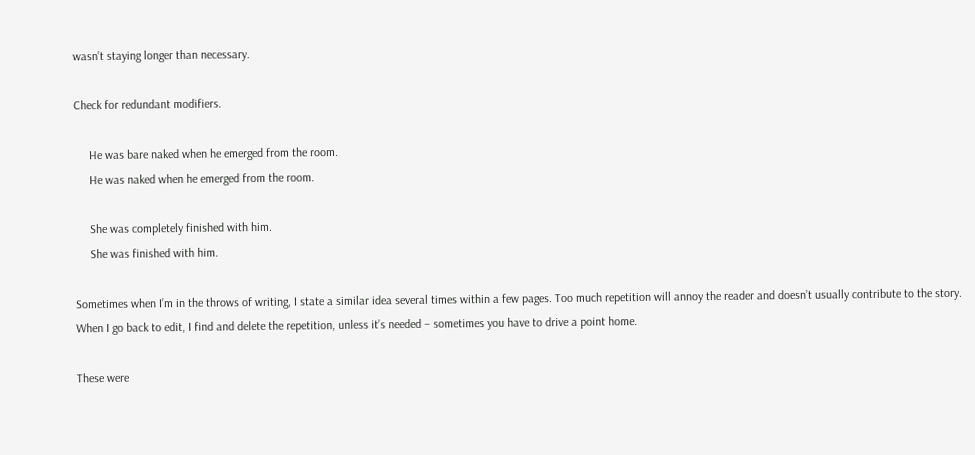wasn’t staying longer than necessary.

Check for redundant modifiers.

     He was bare naked when he emerged from the room.
     He was naked when he emerged from the room.

     She was completely finished with him.
     She was finished with him.

Sometimes when I’m in the throws of writing, I state a similar idea several times within a few pages. Too much repetition will annoy the reader and doesn’t usually contribute to the story. When I go back to edit, I find and delete the repetition, unless it’s needed – sometimes you have to drive a point home.

These were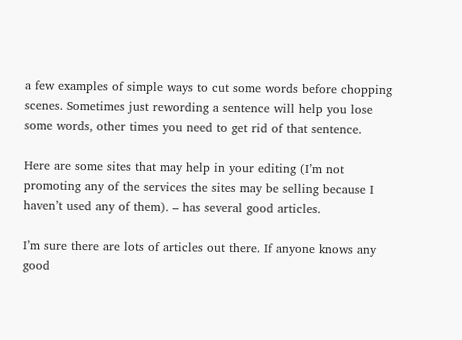a few examples of simple ways to cut some words before chopping scenes. Sometimes just rewording a sentence will help you lose some words, other times you need to get rid of that sentence.

Here are some sites that may help in your editing (I’m not promoting any of the services the sites may be selling because I haven’t used any of them). – has several good articles.

I’m sure there are lots of articles out there. If anyone knows any good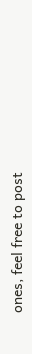ones, feel free to post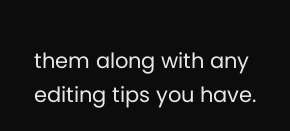them along with any editing tips you have.